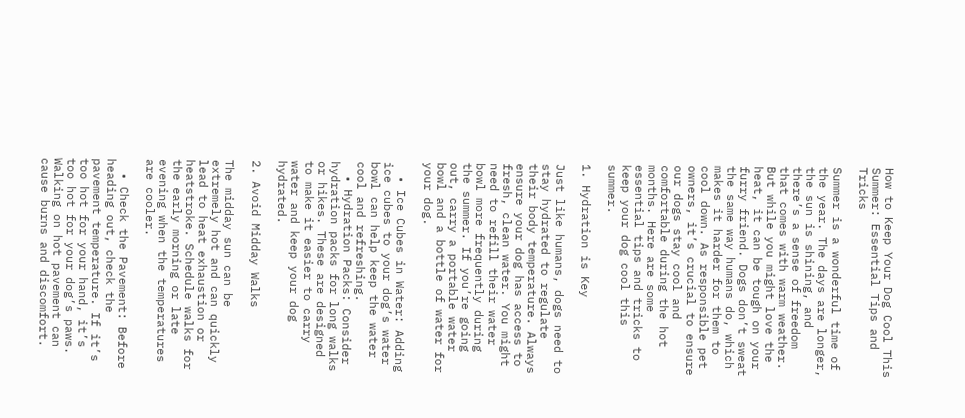How to Keep Your Dog Cool This Summer: Essential Tips and Tricks

Summer is a wonderful time of the year. The days are longer, the sun is shining, and there’s a sense of freedom that comes with warm weather. But while you might love the heat, it can be tough on your furry friend. Dogs don’t sweat the same way humans do, which makes it harder for them to cool down. As responsible pet owners, it’s crucial to ensure our dogs stay cool and comfortable during the hot months. Here are some essential tips and tricks to keep your dog cool this summer.

1. Hydration is Key

Just like humans, dogs need to stay hydrated to regulate their body temperature. Always ensure your dog has access to fresh, clean water. You might need to refill their water bowl more frequently during the summer. If you’re going out, carry a portable water bowl and a bottle of water for your dog.

  • Ice Cubes in Water: Adding ice cubes to your dog’s water bowl can help keep the water cool and refreshing.
  • Hydration Packs: Consider hydration packs for long walks or hikes. These are designed to make it easier to carry water and keep your dog hydrated.

2. Avoid Midday Walks

The midday sun can be extremely hot and can quickly lead to heat exhaustion or heatstroke. Schedule walks for the early morning or late evening when the temperatures are cooler.

  • Check the Pavement: Before heading out, check the pavement temperature. If it’s too hot for your hand, it’s too hot for your dog’s paws. Walking on hot pavement can cause burns and discomfort.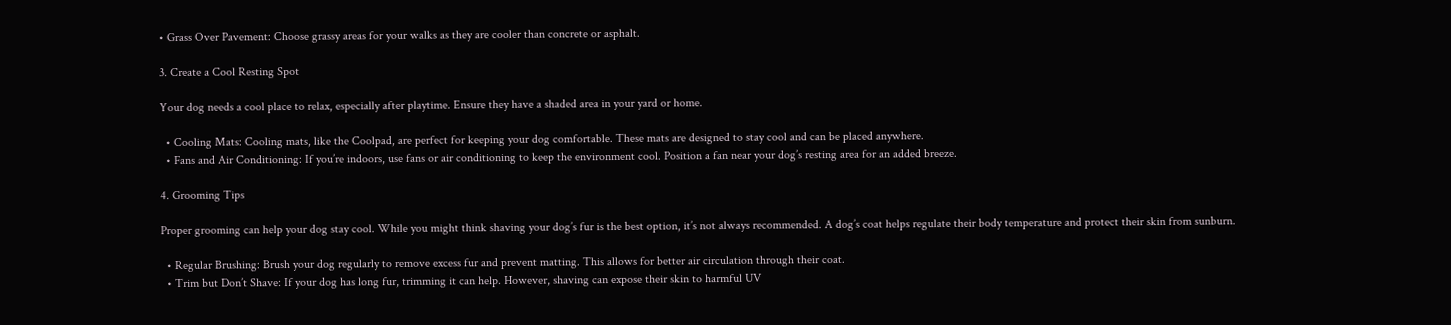• Grass Over Pavement: Choose grassy areas for your walks as they are cooler than concrete or asphalt.

3. Create a Cool Resting Spot

Your dog needs a cool place to relax, especially after playtime. Ensure they have a shaded area in your yard or home.

  • Cooling Mats: Cooling mats, like the Coolpad, are perfect for keeping your dog comfortable. These mats are designed to stay cool and can be placed anywhere.
  • Fans and Air Conditioning: If you’re indoors, use fans or air conditioning to keep the environment cool. Position a fan near your dog’s resting area for an added breeze.

4. Grooming Tips

Proper grooming can help your dog stay cool. While you might think shaving your dog’s fur is the best option, it’s not always recommended. A dog’s coat helps regulate their body temperature and protect their skin from sunburn.

  • Regular Brushing: Brush your dog regularly to remove excess fur and prevent matting. This allows for better air circulation through their coat.
  • Trim but Don’t Shave: If your dog has long fur, trimming it can help. However, shaving can expose their skin to harmful UV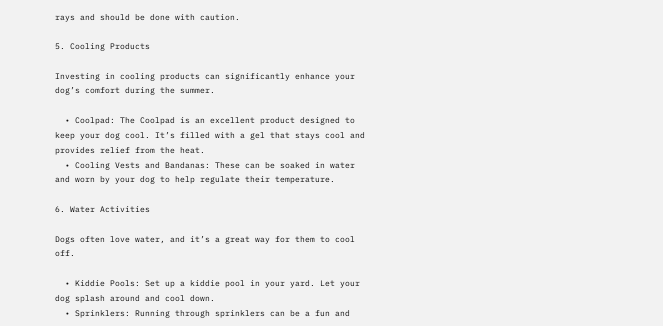rays and should be done with caution.

5. Cooling Products

Investing in cooling products can significantly enhance your dog’s comfort during the summer.

  • Coolpad: The Coolpad is an excellent product designed to keep your dog cool. It’s filled with a gel that stays cool and provides relief from the heat.
  • Cooling Vests and Bandanas: These can be soaked in water and worn by your dog to help regulate their temperature.

6. Water Activities

Dogs often love water, and it’s a great way for them to cool off.

  • Kiddie Pools: Set up a kiddie pool in your yard. Let your dog splash around and cool down.
  • Sprinklers: Running through sprinklers can be a fun and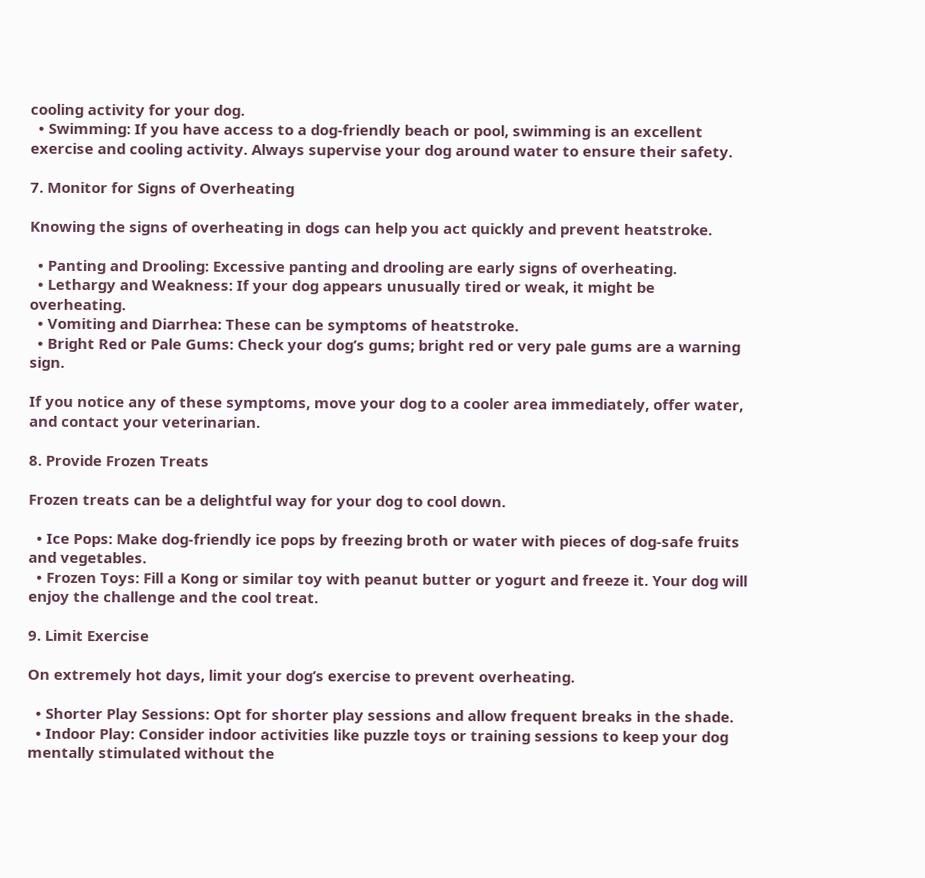cooling activity for your dog.
  • Swimming: If you have access to a dog-friendly beach or pool, swimming is an excellent exercise and cooling activity. Always supervise your dog around water to ensure their safety.

7. Monitor for Signs of Overheating

Knowing the signs of overheating in dogs can help you act quickly and prevent heatstroke.

  • Panting and Drooling: Excessive panting and drooling are early signs of overheating.
  • Lethargy and Weakness: If your dog appears unusually tired or weak, it might be overheating.
  • Vomiting and Diarrhea: These can be symptoms of heatstroke.
  • Bright Red or Pale Gums: Check your dog’s gums; bright red or very pale gums are a warning sign.

If you notice any of these symptoms, move your dog to a cooler area immediately, offer water, and contact your veterinarian.

8. Provide Frozen Treats

Frozen treats can be a delightful way for your dog to cool down.

  • Ice Pops: Make dog-friendly ice pops by freezing broth or water with pieces of dog-safe fruits and vegetables.
  • Frozen Toys: Fill a Kong or similar toy with peanut butter or yogurt and freeze it. Your dog will enjoy the challenge and the cool treat.

9. Limit Exercise

On extremely hot days, limit your dog’s exercise to prevent overheating.

  • Shorter Play Sessions: Opt for shorter play sessions and allow frequent breaks in the shade.
  • Indoor Play: Consider indoor activities like puzzle toys or training sessions to keep your dog mentally stimulated without the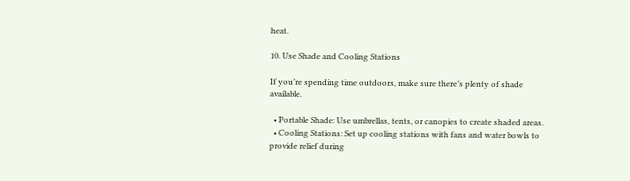heat.

10. Use Shade and Cooling Stations

If you’re spending time outdoors, make sure there’s plenty of shade available.

  • Portable Shade: Use umbrellas, tents, or canopies to create shaded areas.
  • Cooling Stations: Set up cooling stations with fans and water bowls to provide relief during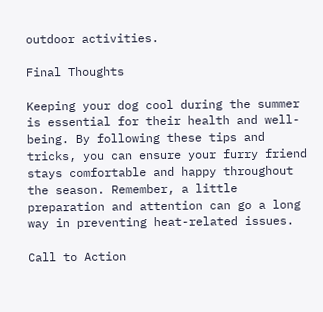outdoor activities.

Final Thoughts

Keeping your dog cool during the summer is essential for their health and well-being. By following these tips and tricks, you can ensure your furry friend stays comfortable and happy throughout the season. Remember, a little preparation and attention can go a long way in preventing heat-related issues.

Call to Action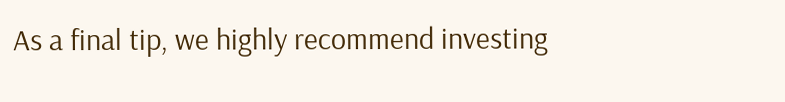As a final tip, we highly recommend investing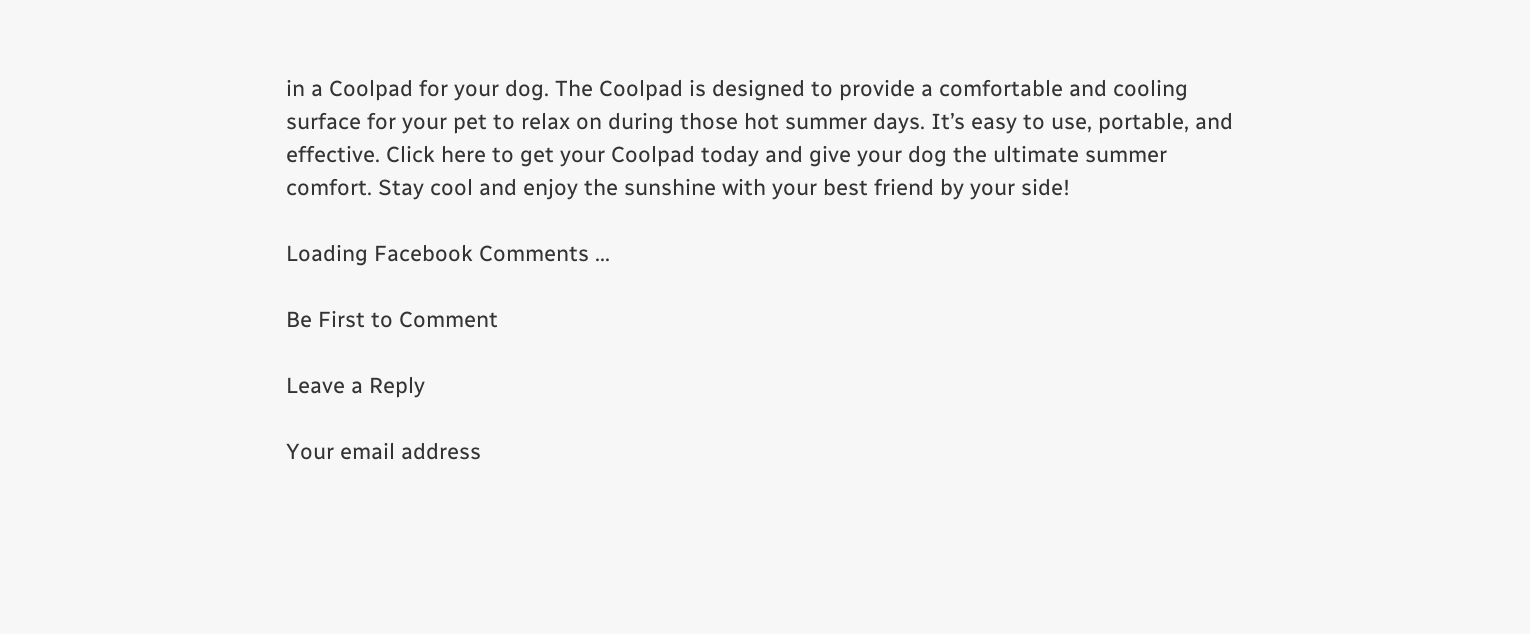in a Coolpad for your dog. The Coolpad is designed to provide a comfortable and cooling surface for your pet to relax on during those hot summer days. It’s easy to use, portable, and effective. Click here to get your Coolpad today and give your dog the ultimate summer comfort. Stay cool and enjoy the sunshine with your best friend by your side!

Loading Facebook Comments ...

Be First to Comment

Leave a Reply

Your email address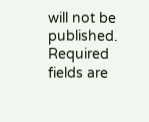will not be published. Required fields are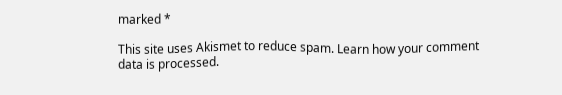marked *

This site uses Akismet to reduce spam. Learn how your comment data is processed.